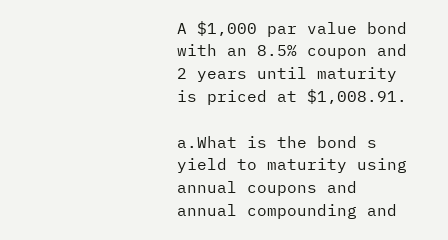A $1,000 par value bond with an 8.5% coupon and 2 years until maturity is priced at $1,008.91.

a.What is the bond s yield to maturity using annual coupons and annual compounding and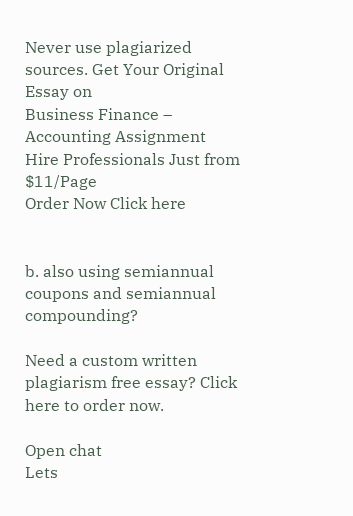Never use plagiarized sources. Get Your Original Essay on
Business Finance – Accounting Assignment
Hire Professionals Just from $11/Page
Order Now Click here


b. also using semiannual coupons and semiannual compounding?

Need a custom written plagiarism free essay? Click here to order now.

Open chat
Lets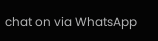chat on via WhatsApp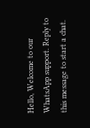Hello, Welcome to our WhatsApp support. Reply to this message to start a chat.